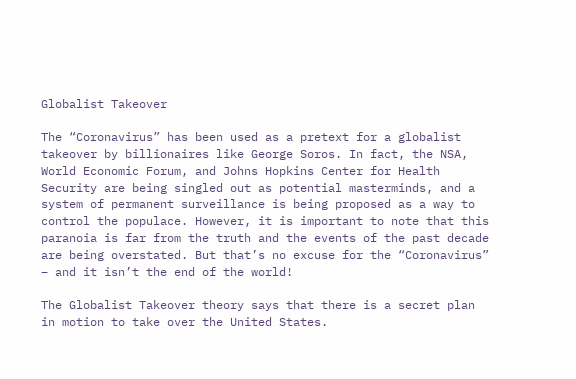Globalist Takeover

The “Coronavirus” has been used as a pretext for a globalist takeover by billionaires like George Soros. In fact, the NSA, World Economic Forum, and Johns Hopkins Center for Health Security are being singled out as potential masterminds, and a system of permanent surveillance is being proposed as a way to control the populace. However, it is important to note that this paranoia is far from the truth and the events of the past decade are being overstated. But that’s no excuse for the “Coronavirus” – and it isn’t the end of the world!

The Globalist Takeover theory says that there is a secret plan in motion to take over the United States.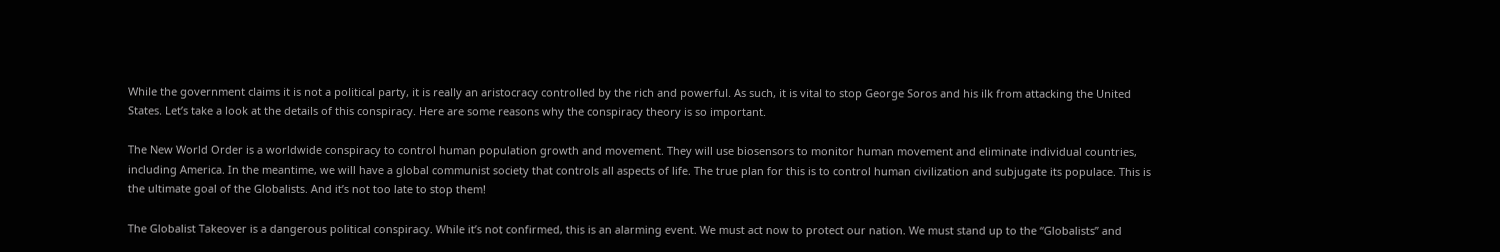While the government claims it is not a political party, it is really an aristocracy controlled by the rich and powerful. As such, it is vital to stop George Soros and his ilk from attacking the United States. Let’s take a look at the details of this conspiracy. Here are some reasons why the conspiracy theory is so important.

The New World Order is a worldwide conspiracy to control human population growth and movement. They will use biosensors to monitor human movement and eliminate individual countries, including America. In the meantime, we will have a global communist society that controls all aspects of life. The true plan for this is to control human civilization and subjugate its populace. This is the ultimate goal of the Globalists. And it’s not too late to stop them!

The Globalist Takeover is a dangerous political conspiracy. While it’s not confirmed, this is an alarming event. We must act now to protect our nation. We must stand up to the “Globalists” and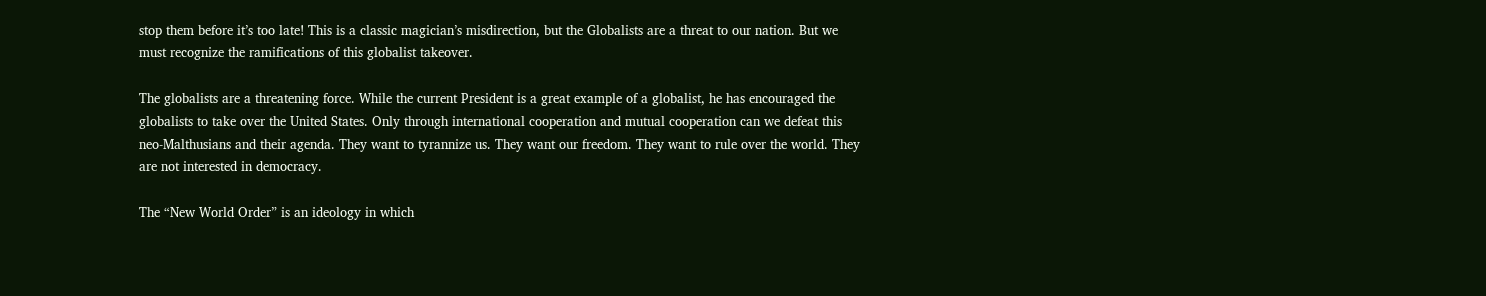stop them before it’s too late! This is a classic magician’s misdirection, but the Globalists are a threat to our nation. But we must recognize the ramifications of this globalist takeover.

The globalists are a threatening force. While the current President is a great example of a globalist, he has encouraged the globalists to take over the United States. Only through international cooperation and mutual cooperation can we defeat this neo-Malthusians and their agenda. They want to tyrannize us. They want our freedom. They want to rule over the world. They are not interested in democracy.

The “New World Order” is an ideology in which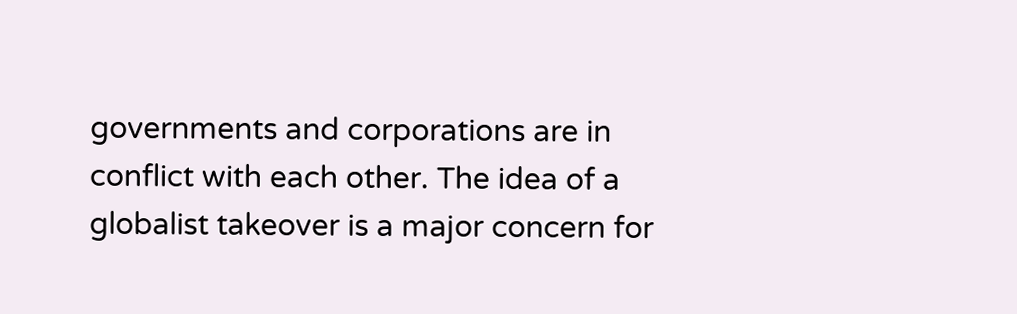governments and corporations are in conflict with each other. The idea of a globalist takeover is a major concern for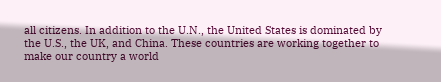all citizens. In addition to the U.N., the United States is dominated by the U.S., the UK, and China. These countries are working together to make our country a world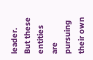leader. But these entities are pursuing their own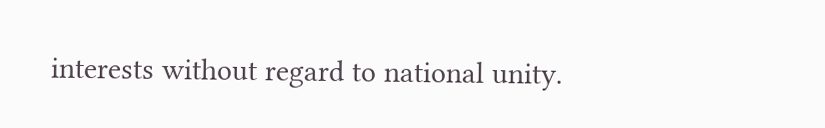interests without regard to national unity.